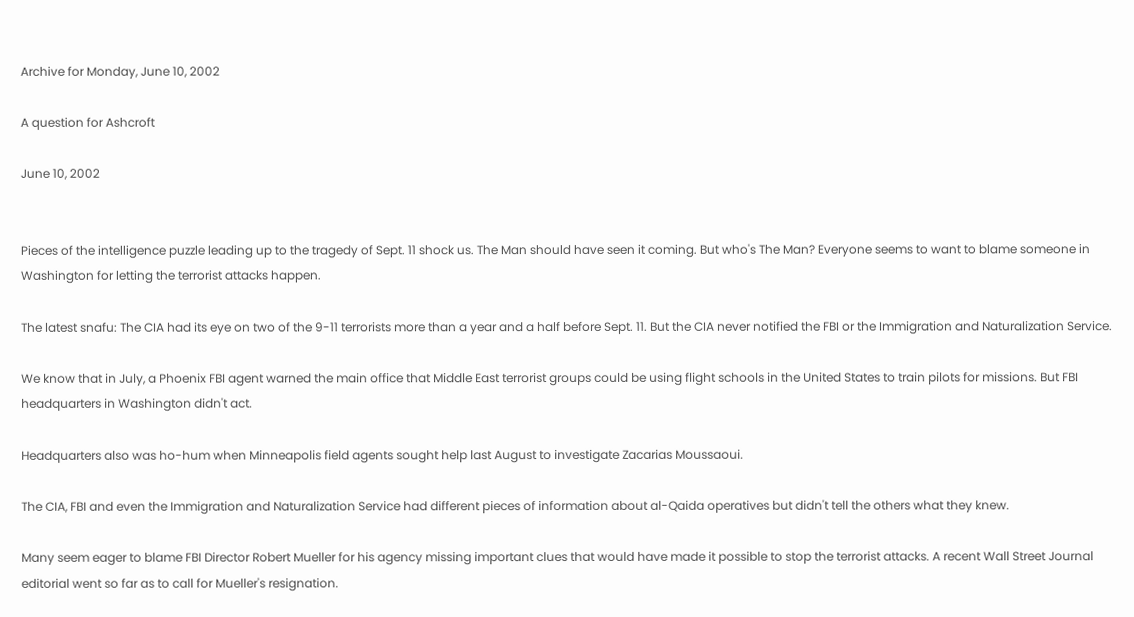Archive for Monday, June 10, 2002

A question for Ashcroft

June 10, 2002


Pieces of the intelligence puzzle leading up to the tragedy of Sept. 11 shock us. The Man should have seen it coming. But who's The Man? Everyone seems to want to blame someone in Washington for letting the terrorist attacks happen.

The latest snafu: The CIA had its eye on two of the 9-11 terrorists more than a year and a half before Sept. 11. But the CIA never notified the FBI or the Immigration and Naturalization Service.

We know that in July, a Phoenix FBI agent warned the main office that Middle East terrorist groups could be using flight schools in the United States to train pilots for missions. But FBI headquarters in Washington didn't act.

Headquarters also was ho-hum when Minneapolis field agents sought help last August to investigate Zacarias Moussaoui.

The CIA, FBI and even the Immigration and Naturalization Service had different pieces of information about al-Qaida operatives but didn't tell the others what they knew.

Many seem eager to blame FBI Director Robert Mueller for his agency missing important clues that would have made it possible to stop the terrorist attacks. A recent Wall Street Journal editorial went so far as to call for Mueller's resignation.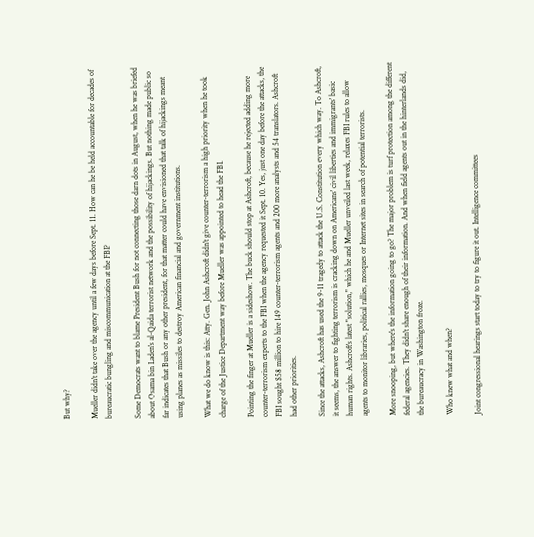But why?

Mueller didn't take over the agency until a few days before Sept. 11. How can he be held accountable for decades of bureaucratic bungling and miscommunication at the FBI?

Some Democrats want to blame President Bush for not connecting those darn dots in August, when he was briefed about Osama bin Laden's al-Qaida terrorist network and the possibility of hijackings. But nothing made public so far indicates that Bush or any other president, for that matter could have envisioned that talk of hijackings meant using planes as missiles to destroy American financial and government institutions.

What we do know is this: Atty. Gen. John Ashcroft didn't give counter-terrorism a high priority when he took charge of the Justice Department way before Mueller was appointed to head the FBI.

Pointing the finger at Mueller is a sideshow. The buck should stop at Ashcroft, because he rejected adding more counter-terrorism experts to the FBI when the agency requested it Sept. 10. Yes, just one day before the attacks, the FBI sought $58 million to hire 149 counter-terrorism agents and 200 more analysts and 54 translators. Ashcroft had other priorities.

Since the attacks, Ashcroft has used the 9-11 tragedy to attack the U.S. Constitution every which way. To Ashcroft, it seems, the answer to fighting terrorism is cracking down on Americans' civil liberties and immigrants' basic human rights. Ashcroft's latest "solution," which he and Mueller unveiled last week, relaxes FBI rules to allow agents to monitor libraries, political rallies, mosques or Internet sites in search of potential terrorists.

More snooping, but where's the information going to go? The major problem is turf protection among the different federal agencies. They didn't share enough of their information. And when field agents out in the hinterlands did, the bureaucracy in Washington froze.

Who knew what and when?

Joint congressional hearings start today to try to figure it out. Intelligence committees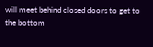will meet behind closed doors to get to the bottom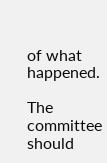of what happened.

The committee should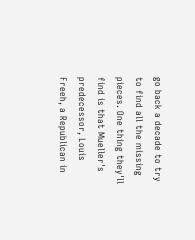go back a decade to try to find all the missing pieces. One thing they'll find is that Mueller's predecessor, Louis Freeh, a Republican in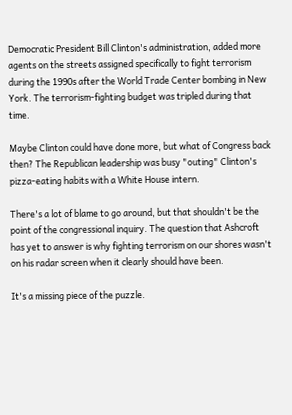Democratic President Bill Clinton's administration, added more agents on the streets assigned specifically to fight terrorism during the 1990s after the World Trade Center bombing in New York. The terrorism-fighting budget was tripled during that time.

Maybe Clinton could have done more, but what of Congress back then? The Republican leadership was busy "outing" Clinton's pizza-eating habits with a White House intern.

There's a lot of blame to go around, but that shouldn't be the point of the congressional inquiry. The question that Ashcroft has yet to answer is why fighting terrorism on our shores wasn't on his radar screen when it clearly should have been.

It's a missing piece of the puzzle.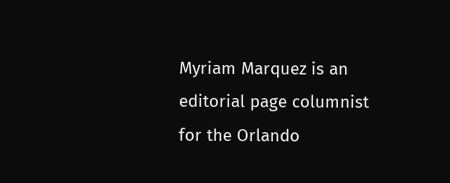Myriam Marquez is an editorial page columnist for the Orlando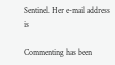Sentinel. Her e-mail address is

Commenting has been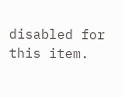disabled for this item.